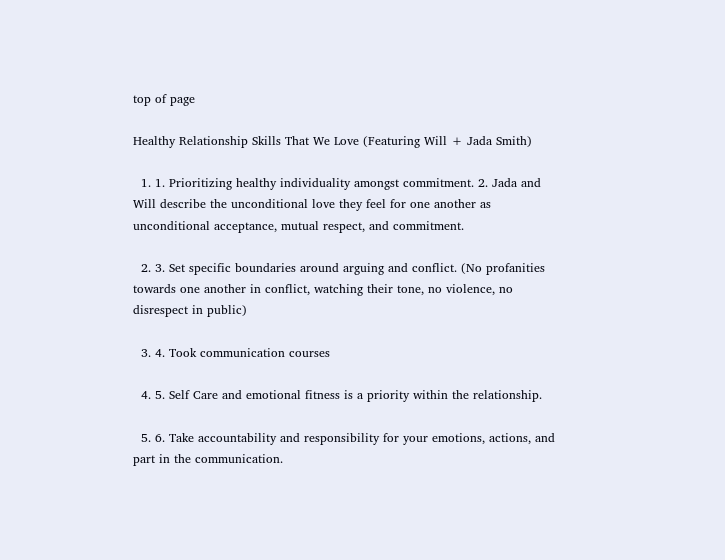top of page

Healthy Relationship Skills That We Love (Featuring Will + Jada Smith)

  1. 1. Prioritizing healthy individuality amongst commitment. 2. Jada and Will describe the unconditional love they feel for one another as unconditional acceptance, mutual respect, and commitment.

  2. 3. Set specific boundaries around arguing and conflict. (No profanities towards one another in conflict, watching their tone, no violence, no disrespect in public)

  3. 4. Took communication courses

  4. 5. Self Care and emotional fitness is a priority within the relationship.

  5. 6. Take accountability and responsibility for your emotions, actions, and part in the communication.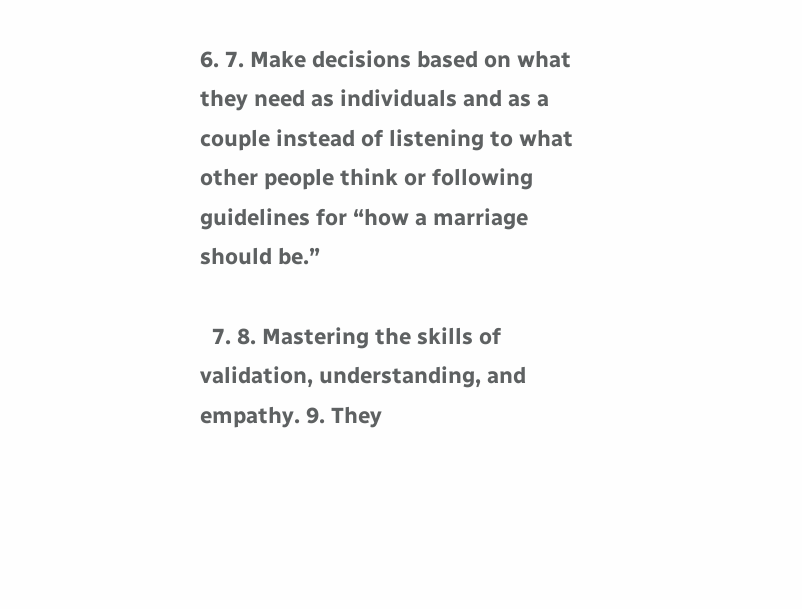6. 7. Make decisions based on what they need as individuals and as a couple instead of listening to what other people think or following guidelines for “how a marriage should be.”

  7. 8. Mastering the skills of validation, understanding, and empathy. 9. They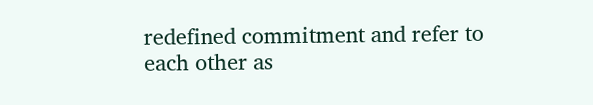redefined commitment and refer to each other as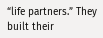“life partners.” They built their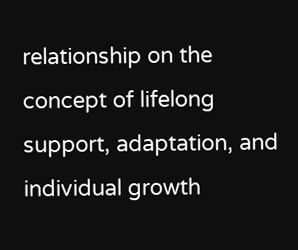relationship on the concept of lifelong support, adaptation, and individual growth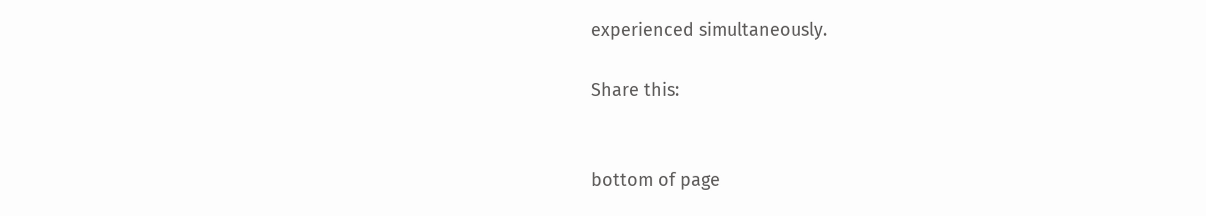experienced simultaneously.

Share this:


bottom of page